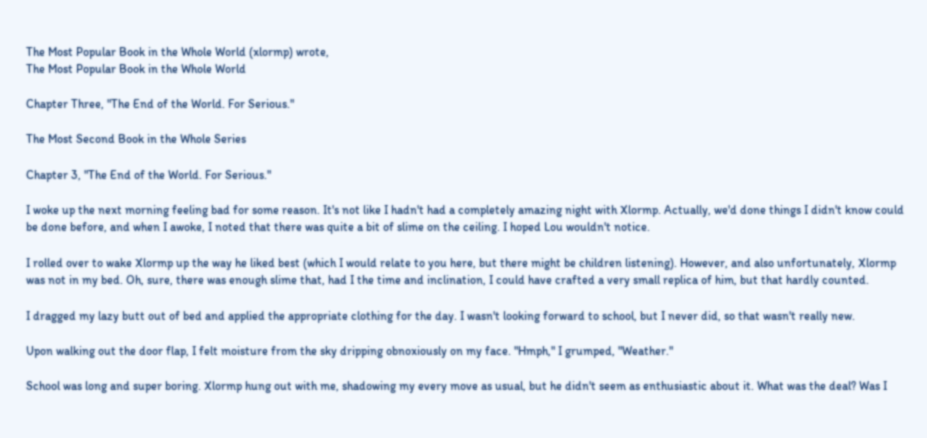The Most Popular Book in the Whole World (xlormp) wrote,
The Most Popular Book in the Whole World

Chapter Three, "The End of the World. For Serious."

The Most Second Book in the Whole Series

Chapter 3, "The End of the World. For Serious."

I woke up the next morning feeling bad for some reason. It's not like I hadn't had a completely amazing night with Xlormp. Actually, we'd done things I didn't know could be done before, and when I awoke, I noted that there was quite a bit of slime on the ceiling. I hoped Lou wouldn't notice.

I rolled over to wake Xlormp up the way he liked best (which I would relate to you here, but there might be children listening). However, and also unfortunately, Xlormp was not in my bed. Oh, sure, there was enough slime that, had I the time and inclination, I could have crafted a very small replica of him, but that hardly counted.

I dragged my lazy butt out of bed and applied the appropriate clothing for the day. I wasn't looking forward to school, but I never did, so that wasn't really new.

Upon walking out the door flap, I felt moisture from the sky dripping obnoxiously on my face. "Hmph," I grumped, "Weather."

School was long and super boring. Xlormp hung out with me, shadowing my every move as usual, but he didn't seem as enthusiastic about it. What was the deal? Was I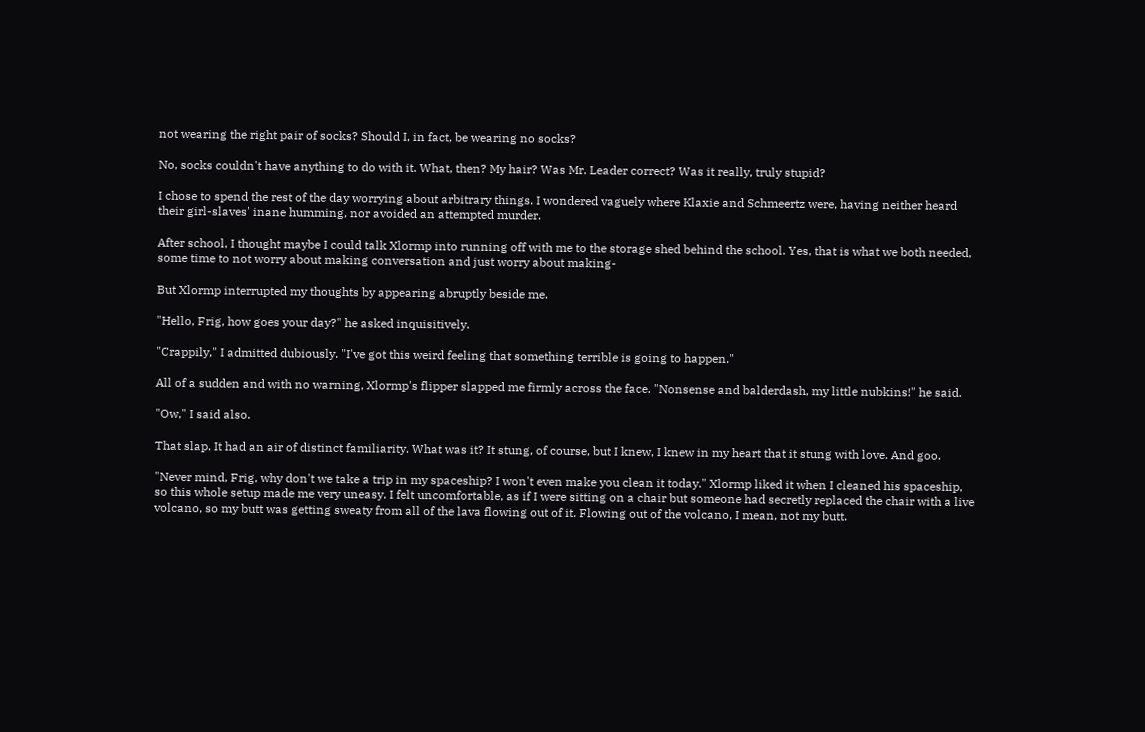not wearing the right pair of socks? Should I, in fact, be wearing no socks?

No, socks couldn't have anything to do with it. What, then? My hair? Was Mr. Leader correct? Was it really, truly stupid?

I chose to spend the rest of the day worrying about arbitrary things. I wondered vaguely where Klaxie and Schmeertz were, having neither heard their girl-slaves' inane humming, nor avoided an attempted murder.

After school, I thought maybe I could talk Xlormp into running off with me to the storage shed behind the school. Yes, that is what we both needed, some time to not worry about making conversation and just worry about making-

But Xlormp interrupted my thoughts by appearing abruptly beside me.

"Hello, Frig, how goes your day?" he asked inquisitively.

"Crappily," I admitted dubiously. "I've got this weird feeling that something terrible is going to happen."

All of a sudden and with no warning, Xlormp's flipper slapped me firmly across the face. "Nonsense and balderdash, my little nubkins!" he said.

"Ow," I said also.

That slap. It had an air of distinct familiarity. What was it? It stung, of course, but I knew, I knew in my heart that it stung with love. And goo.

"Never mind, Frig, why don't we take a trip in my spaceship? I won't even make you clean it today." Xlormp liked it when I cleaned his spaceship, so this whole setup made me very uneasy. I felt uncomfortable, as if I were sitting on a chair but someone had secretly replaced the chair with a live volcano, so my butt was getting sweaty from all of the lava flowing out of it. Flowing out of the volcano, I mean, not my butt.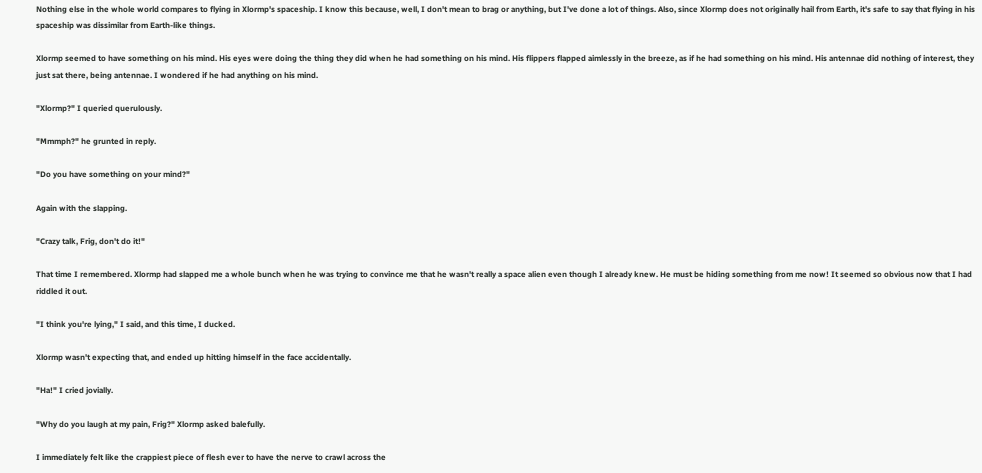Nothing else in the whole world compares to flying in Xlormp's spaceship. I know this because, well, I don't mean to brag or anything, but I've done a lot of things. Also, since Xlormp does not originally hail from Earth, it's safe to say that flying in his spaceship was dissimilar from Earth-like things.

Xlormp seemed to have something on his mind. His eyes were doing the thing they did when he had something on his mind. His flippers flapped aimlessly in the breeze, as if he had something on his mind. His antennae did nothing of interest, they just sat there, being antennae. I wondered if he had anything on his mind.

"Xlormp?" I queried querulously.

"Mmmph?" he grunted in reply.

"Do you have something on your mind?"

Again with the slapping.

"Crazy talk, Frig, don't do it!"

That time I remembered. Xlormp had slapped me a whole bunch when he was trying to convince me that he wasn't really a space alien even though I already knew. He must be hiding something from me now! It seemed so obvious now that I had riddled it out.

"I think you're lying," I said, and this time, I ducked.

Xlormp wasn't expecting that, and ended up hitting himself in the face accidentally.

"Ha!" I cried jovially.

"Why do you laugh at my pain, Frig?" Xlormp asked balefully.

I immediately felt like the crappiest piece of flesh ever to have the nerve to crawl across the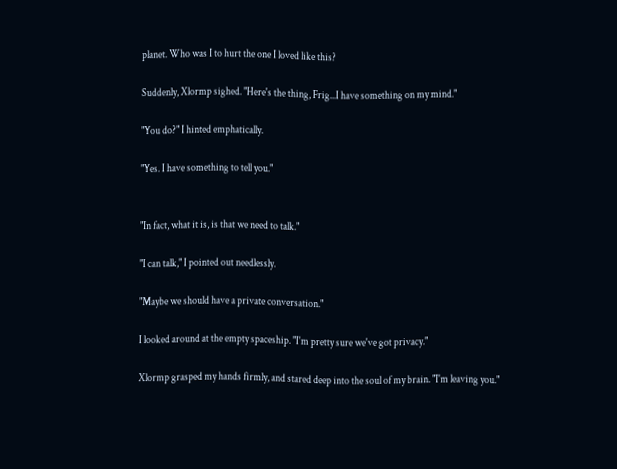planet. Who was I to hurt the one I loved like this?

Suddenly, Xlormp sighed. "Here's the thing, Frig...I have something on my mind."

"You do?" I hinted emphatically.

"Yes. I have something to tell you."


"In fact, what it is, is that we need to talk."

"I can talk," I pointed out needlessly.

"Maybe we should have a private conversation."

I looked around at the empty spaceship. "I'm pretty sure we've got privacy."

Xlormp grasped my hands firmly, and stared deep into the soul of my brain. "I'm leaving you."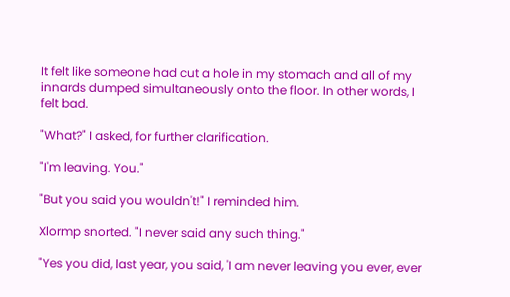It felt like someone had cut a hole in my stomach and all of my innards dumped simultaneously onto the floor. In other words, I felt bad.

"What?" I asked, for further clarification.

"I'm leaving. You."

"But you said you wouldn't!" I reminded him.

Xlormp snorted. "I never said any such thing."

"Yes you did, last year, you said, 'I am never leaving you ever, ever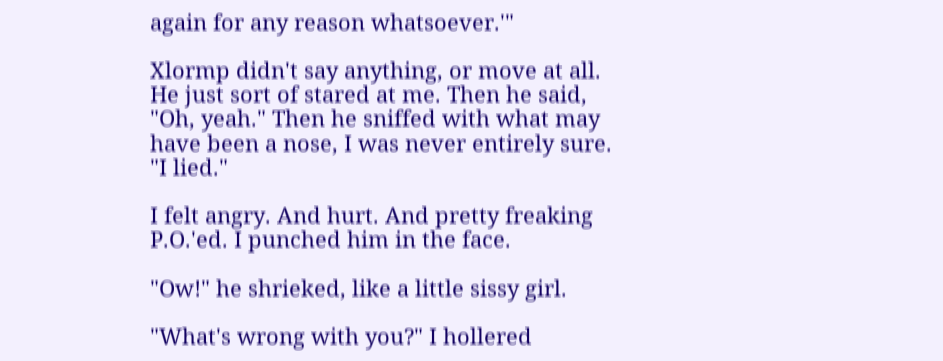again for any reason whatsoever.'"

Xlormp didn't say anything, or move at all. He just sort of stared at me. Then he said, "Oh, yeah." Then he sniffed with what may have been a nose, I was never entirely sure. "I lied."

I felt angry. And hurt. And pretty freaking P.O.'ed. I punched him in the face.

"Ow!" he shrieked, like a little sissy girl.

"What's wrong with you?" I hollered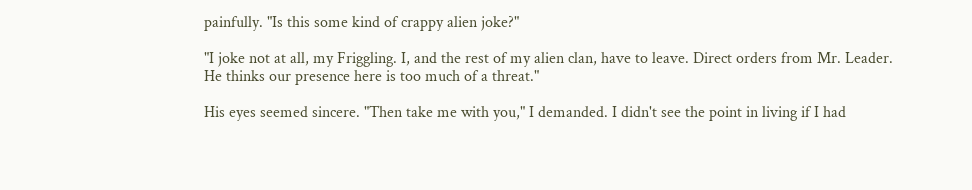painfully. "Is this some kind of crappy alien joke?"

"I joke not at all, my Friggling. I, and the rest of my alien clan, have to leave. Direct orders from Mr. Leader. He thinks our presence here is too much of a threat."

His eyes seemed sincere. "Then take me with you," I demanded. I didn't see the point in living if I had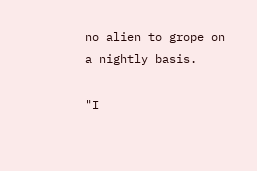no alien to grope on a nightly basis.

"I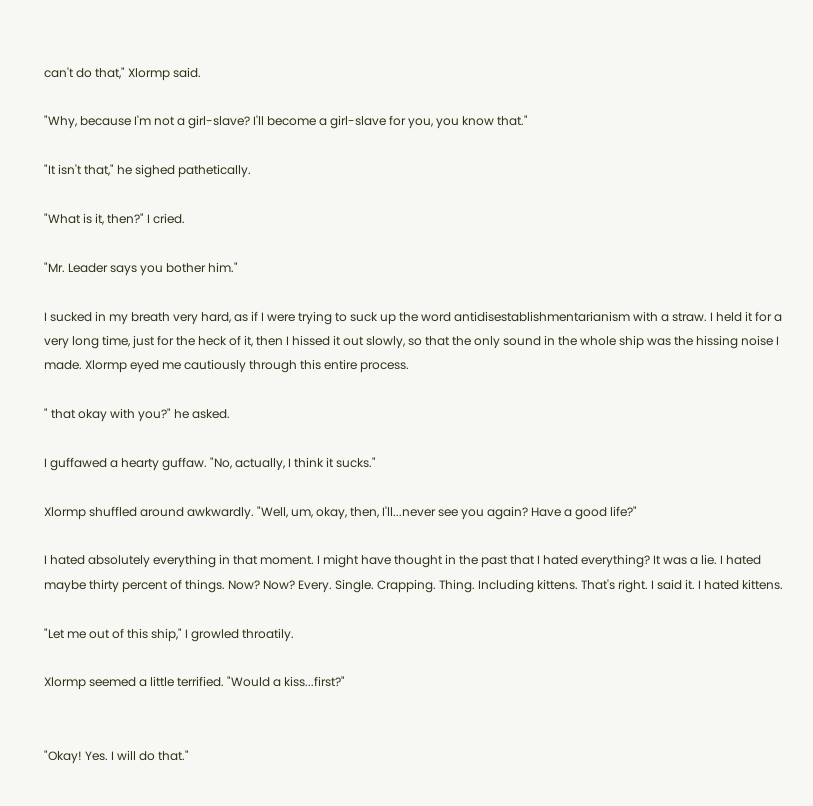can't do that," Xlormp said.

"Why, because I'm not a girl-slave? I'll become a girl-slave for you, you know that."

"It isn't that," he sighed pathetically.

"What is it, then?" I cried.

"Mr. Leader says you bother him."

I sucked in my breath very hard, as if I were trying to suck up the word antidisestablishmentarianism with a straw. I held it for a very long time, just for the heck of it, then I hissed it out slowly, so that the only sound in the whole ship was the hissing noise I made. Xlormp eyed me cautiously through this entire process.

" that okay with you?" he asked.

I guffawed a hearty guffaw. "No, actually, I think it sucks."

Xlormp shuffled around awkwardly. "Well, um, okay, then, I'll...never see you again? Have a good life?"

I hated absolutely everything in that moment. I might have thought in the past that I hated everything? It was a lie. I hated maybe thirty percent of things. Now? Now? Every. Single. Crapping. Thing. Including kittens. That's right. I said it. I hated kittens.

"Let me out of this ship," I growled throatily.

Xlormp seemed a little terrified. "Would a kiss...first?"


"Okay! Yes. I will do that."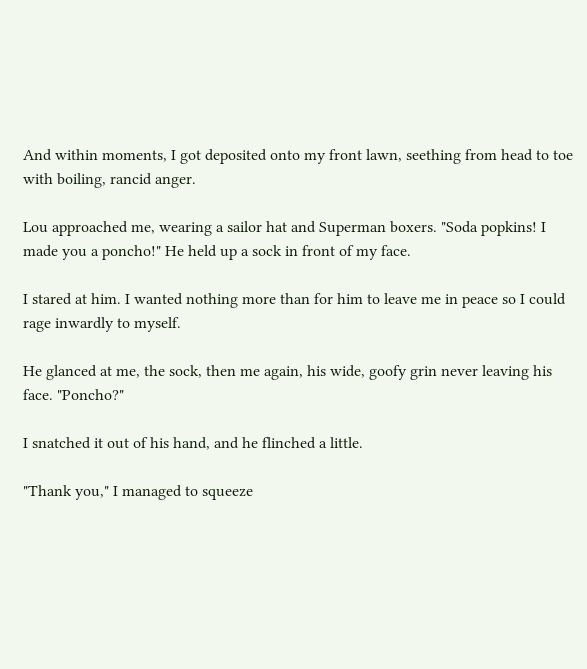And within moments, I got deposited onto my front lawn, seething from head to toe with boiling, rancid anger.

Lou approached me, wearing a sailor hat and Superman boxers. "Soda popkins! I made you a poncho!" He held up a sock in front of my face.

I stared at him. I wanted nothing more than for him to leave me in peace so I could rage inwardly to myself.

He glanced at me, the sock, then me again, his wide, goofy grin never leaving his face. "Poncho?"

I snatched it out of his hand, and he flinched a little.

"Thank you," I managed to squeeze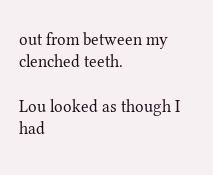out from between my clenched teeth.

Lou looked as though I had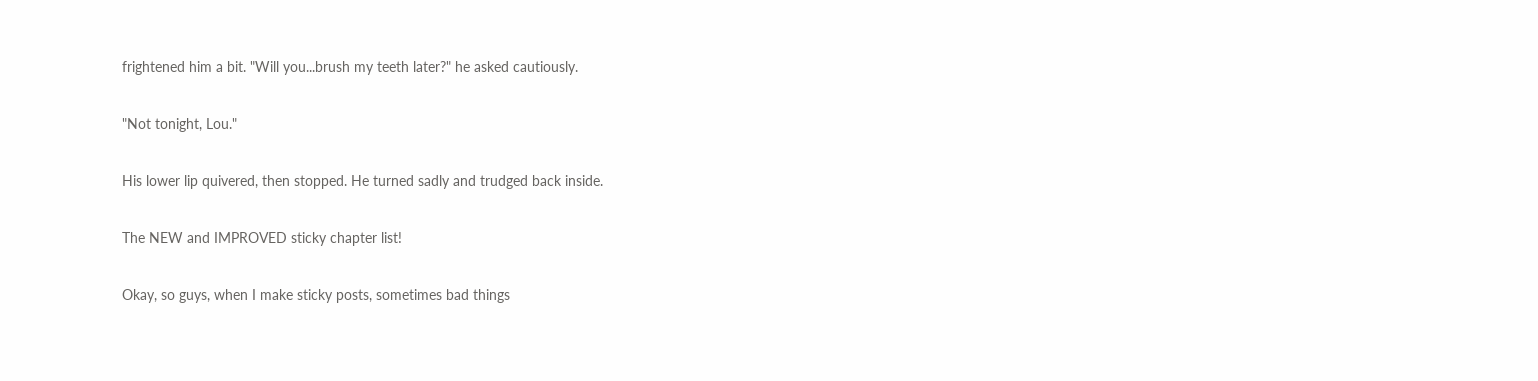frightened him a bit. "Will you...brush my teeth later?" he asked cautiously.

"Not tonight, Lou."

His lower lip quivered, then stopped. He turned sadly and trudged back inside.

The NEW and IMPROVED sticky chapter list!

Okay, so guys, when I make sticky posts, sometimes bad things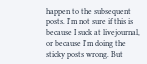happen to the subsequent posts. I'm not sure if this is because I suck at livejournal, or because I'm doing the sticky posts wrong. But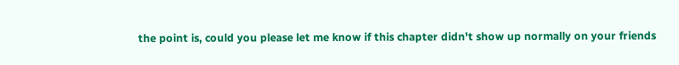the point is, could you please let me know if this chapter didn't show up normally on your friends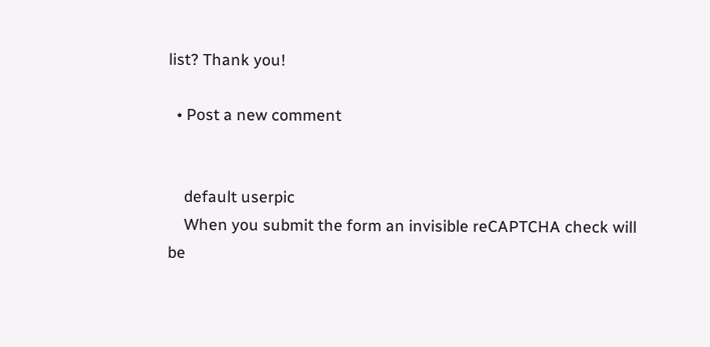list? Thank you!

  • Post a new comment


    default userpic
    When you submit the form an invisible reCAPTCHA check will be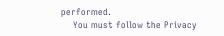performed.
    You must follow the Privacy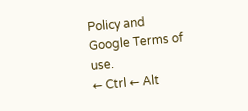Policy and Google Terms of use.
← Ctrl ← Alt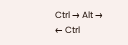Ctrl → Alt →
← Ctrl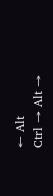← Alt
Ctrl → Alt →